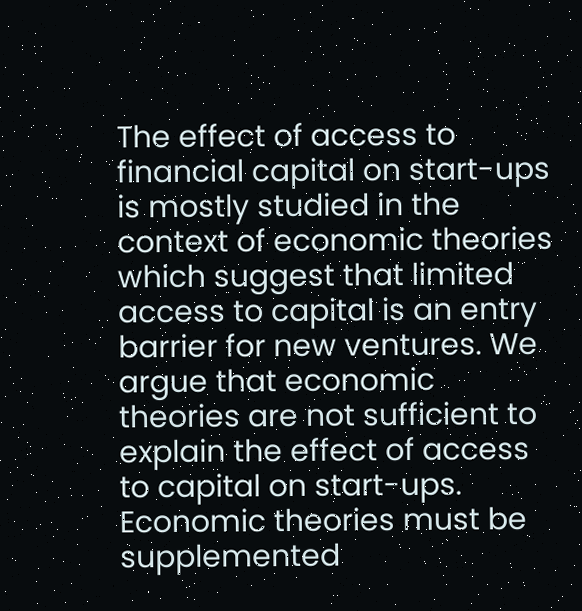The effect of access to financial capital on start-ups is mostly studied in the context of economic theories which suggest that limited access to capital is an entry barrier for new ventures. We argue that economic theories are not sufficient to explain the effect of access to capital on start-ups. Economic theories must be supplemented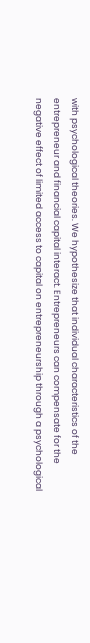with psychological theories. We hypothesize that individual characteristics of the entrepreneur and financial capital interact. Entrepreneurs can compensate for the negative effect of limited access to capital on entrepreneurship through a psychological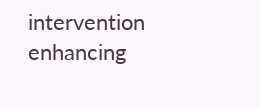intervention enhancing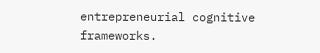entrepreneurial cognitive frameworks.